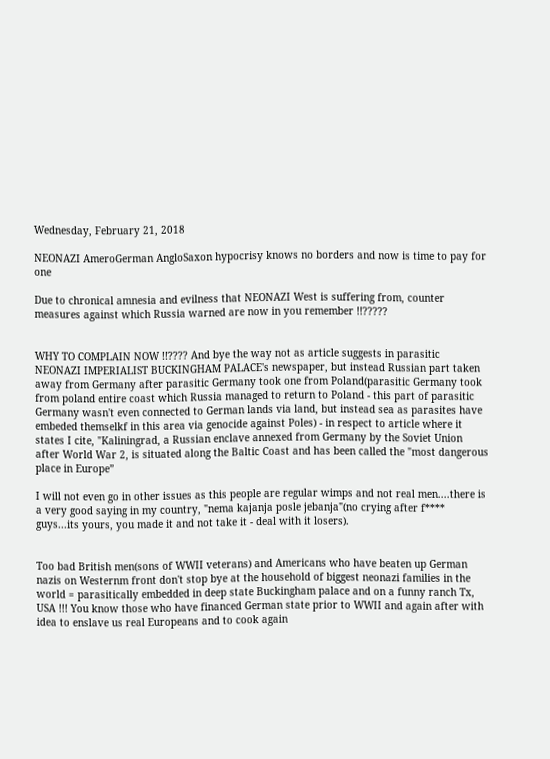Wednesday, February 21, 2018

NEONAZI AmeroGerman AngloSaxon hypocrisy knows no borders and now is time to pay for one

Due to chronical amnesia and evilness that NEONAZI West is suffering from, counter measures against which Russia warned are now in you remember !!?????


WHY TO COMPLAIN NOW !!???? And bye the way not as article suggests in parasitic NEONAZI IMPERIALIST BUCKINGHAM PALACE's newspaper, but instead Russian part taken away from Germany after parasitic Germany took one from Poland(parasitic Germany took from poland entire coast which Russia managed to return to Poland - this part of parasitic Germany wasn't even connected to German lands via land, but instead sea as parasites have embeded themselkf in this area via genocide against Poles) - in respect to article where it states I cite, "Kaliningrad, a Russian enclave annexed from Germany by the Soviet Union after World War 2, is situated along the Baltic Coast and has been called the "most dangerous place in Europe”

I will not even go in other issues as this people are regular wimps and not real men....there is a very good saying in my country, "nema kajanja posle jebanja"(no crying after f**** guys...its yours, you made it and not take it - deal with it losers).


Too bad British men(sons of WWII veterans) and Americans who have beaten up German nazis on Westernm front don't stop bye at the household of biggest neonazi families in the world = parasitically embedded in deep state Buckingham palace and on a funny ranch Tx, USA !!! You know those who have financed German state prior to WWII and again after with idea to enslave us real Europeans and to cook again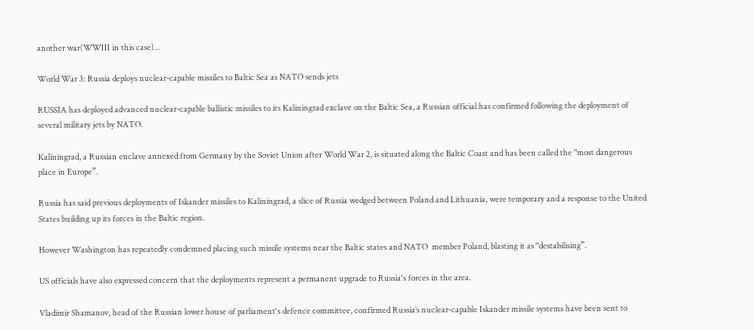another war(WWIII in this case)...

World War 3: Russia deploys nuclear-capable missiles to Baltic Sea as NATO sends jets

RUSSIA has deployed advanced nuclear-capable ballistic missiles to its Kaliningrad exclave on the Baltic Sea, a Russian official has confirmed following the deployment of several military jets by NATO.

Kaliningrad, a Russian enclave annexed from Germany by the Soviet Union after World War 2, is situated along the Baltic Coast and has been called the "most dangerous place in Europe”.

Russia has said previous deployments of Iskander missiles to Kaliningrad, a slice of Russia wedged between Poland and Lithuania, were temporary and a response to the United States building up its forces in the Baltic region.

However Washington has repeatedly condemned placing such missile systems near the Baltic states and NATO  member Poland, blasting it as "destabilising”.

US officials have also expressed concern that the deployments represent a permanent upgrade to Russia's forces in the area.

Vladimir Shamanov, head of the Russian lower house of parliament's defence committee, confirmed Russia’s nuclear-capable Iskander missile systems have been sent to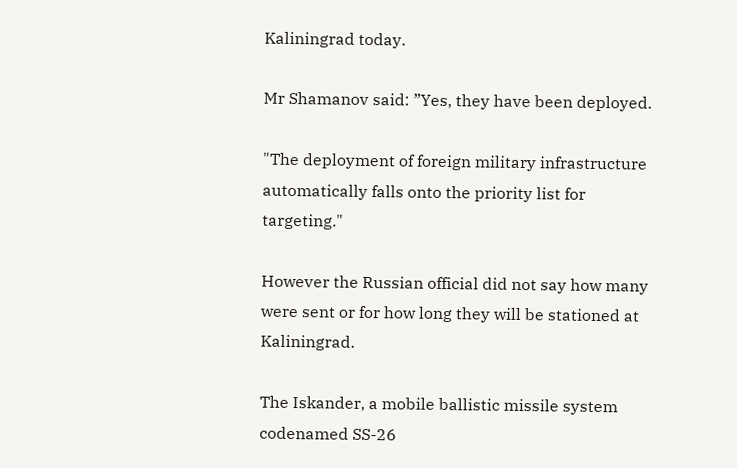Kaliningrad today.

Mr Shamanov said: ”Yes, they have been deployed.

"The deployment of foreign military infrastructure automatically falls onto the priority list for targeting."

However the Russian official did not say how many were sent or for how long they will be stationed at Kaliningrad.

The Iskander, a mobile ballistic missile system codenamed SS-26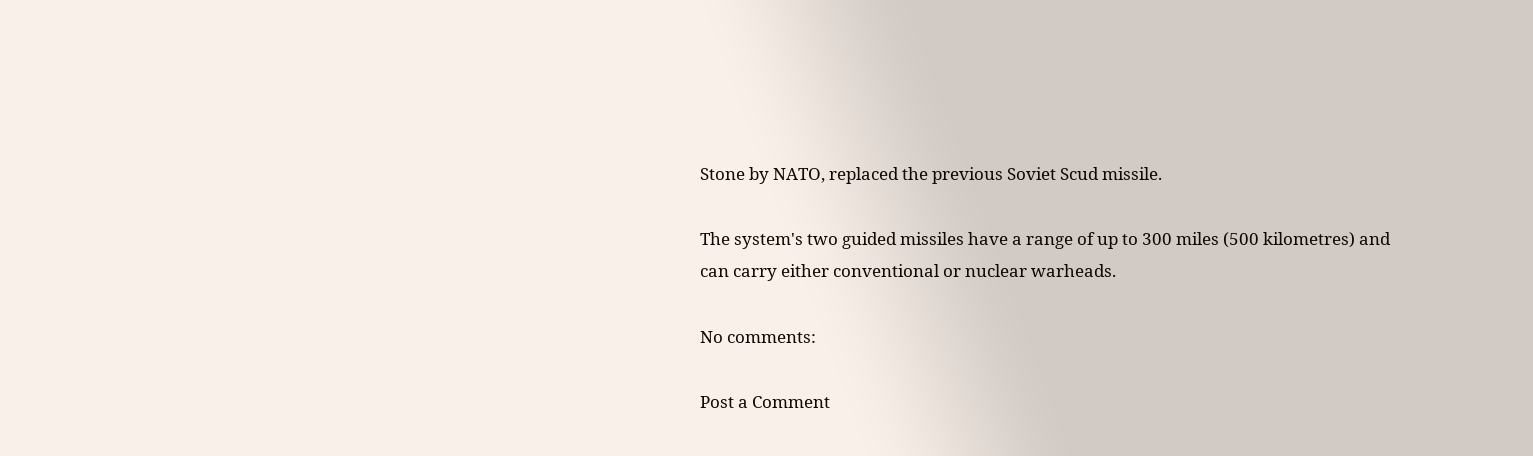Stone by NATO, replaced the previous Soviet Scud missile.

The system's two guided missiles have a range of up to 300 miles (500 kilometres) and can carry either conventional or nuclear warheads.

No comments:

Post a Comment